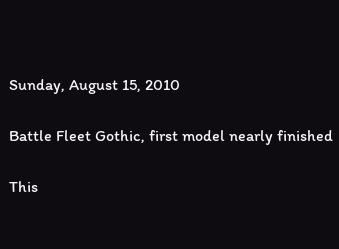Sunday, August 15, 2010

Battle Fleet Gothic, first model nearly finished

This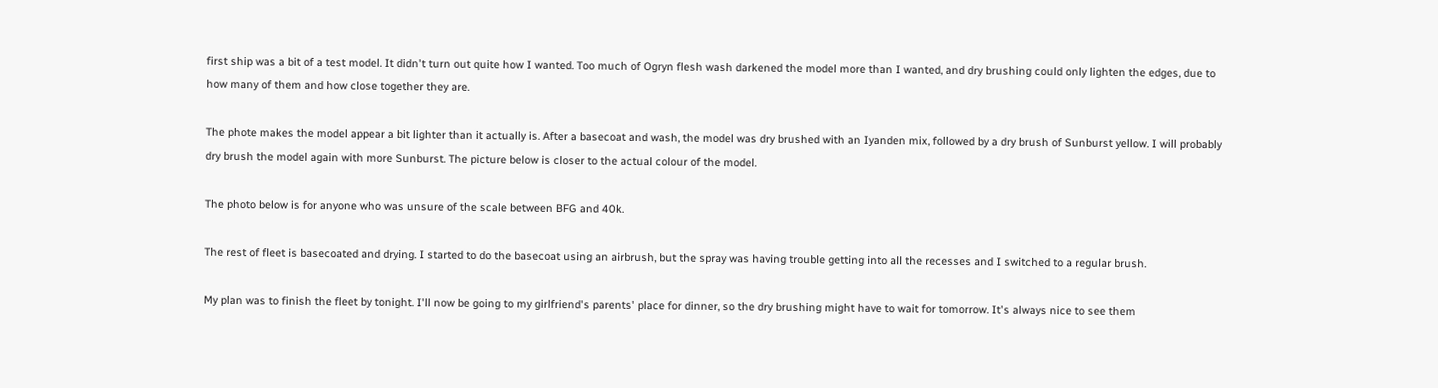first ship was a bit of a test model. It didn't turn out quite how I wanted. Too much of Ogryn flesh wash darkened the model more than I wanted, and dry brushing could only lighten the edges, due to how many of them and how close together they are.

The phote makes the model appear a bit lighter than it actually is. After a basecoat and wash, the model was dry brushed with an Iyanden mix, followed by a dry brush of Sunburst yellow. I will probably dry brush the model again with more Sunburst. The picture below is closer to the actual colour of the model.

The photo below is for anyone who was unsure of the scale between BFG and 40k.

The rest of fleet is basecoated and drying. I started to do the basecoat using an airbrush, but the spray was having trouble getting into all the recesses and I switched to a regular brush.

My plan was to finish the fleet by tonight. I'll now be going to my girlfriend's parents' place for dinner, so the dry brushing might have to wait for tomorrow. It's always nice to see them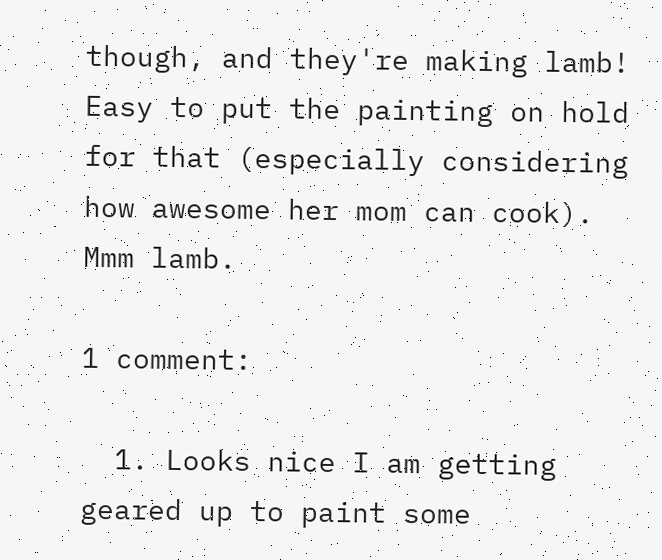though, and they're making lamb! Easy to put the painting on hold for that (especially considering how awesome her mom can cook). Mmm lamb.

1 comment:

  1. Looks nice I am getting geared up to paint some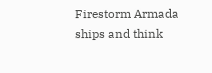Firestorm Armada ships and think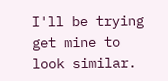I'll be trying get mine to look similar.